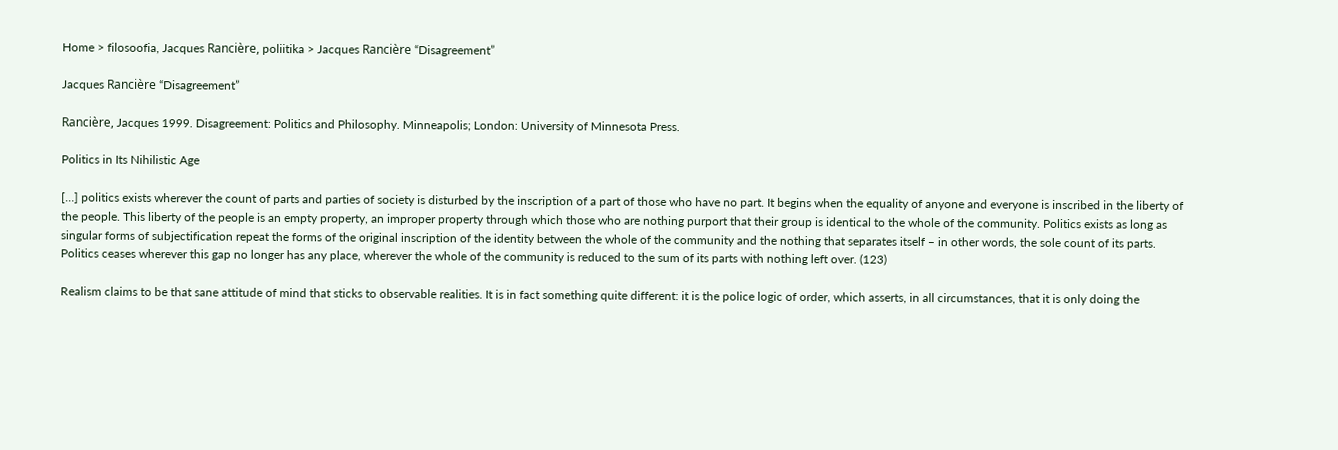Home > filosoofia, Jacques Rancière, poliitika > Jacques Rancière “Disagreement”

Jacques Rancière “Disagreement”

Rancière, Jacques 1999. Disagreement: Politics and Philosophy. Minneapolis; London: University of Minnesota Press.

Politics in Its Nihilistic Age

[…] politics exists wherever the count of parts and parties of society is disturbed by the inscription of a part of those who have no part. It begins when the equality of anyone and everyone is inscribed in the liberty of the people. This liberty of the people is an empty property, an improper property through which those who are nothing purport that their group is identical to the whole of the community. Politics exists as long as singular forms of subjectification repeat the forms of the original inscription of the identity between the whole of the community and the nothing that separates itself – in other words, the sole count of its parts. Politics ceases wherever this gap no longer has any place, wherever the whole of the community is reduced to the sum of its parts with nothing left over. (123)

Realism claims to be that sane attitude of mind that sticks to observable realities. It is in fact something quite different: it is the police logic of order, which asserts, in all circumstances, that it is only doing the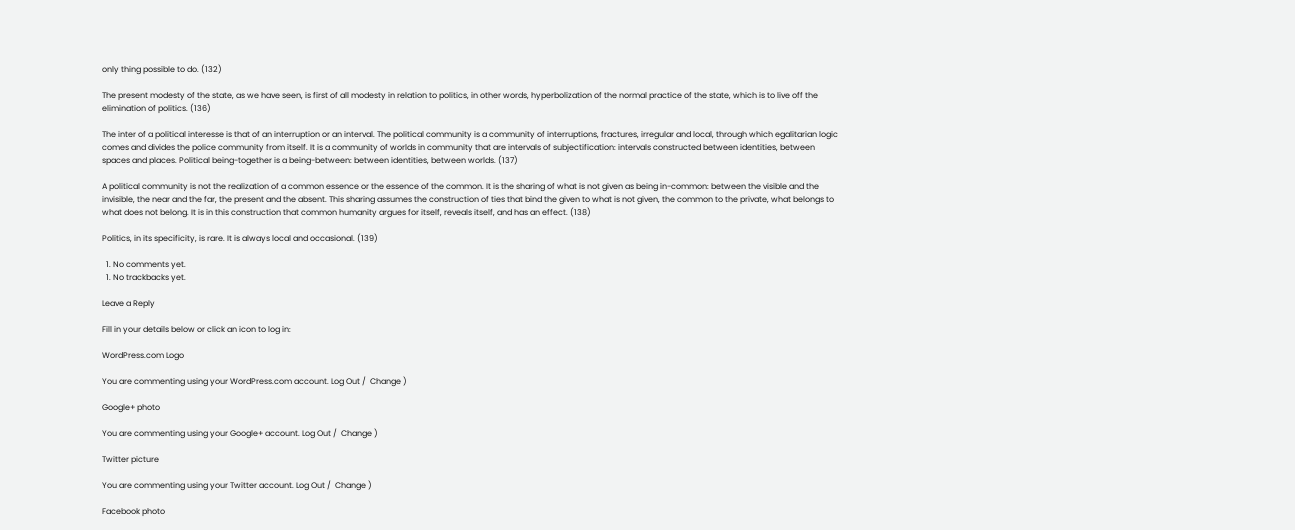only thing possible to do. (132)

The present modesty of the state, as we have seen, is first of all modesty in relation to politics, in other words, hyperbolization of the normal practice of the state, which is to live off the elimination of politics. (136)

The inter of a political interesse is that of an interruption or an interval. The political community is a community of interruptions, fractures, irregular and local, through which egalitarian logic comes and divides the police community from itself. It is a community of worlds in community that are intervals of subjectification: intervals constructed between identities, between spaces and places. Political being-together is a being-between: between identities, between worlds. (137)

A political community is not the realization of a common essence or the essence of the common. It is the sharing of what is not given as being in-common: between the visible and the invisible, the near and the far, the present and the absent. This sharing assumes the construction of ties that bind the given to what is not given, the common to the private, what belongs to what does not belong. It is in this construction that common humanity argues for itself, reveals itself, and has an effect. (138)

Politics, in its specificity, is rare. It is always local and occasional. (139)

  1. No comments yet.
  1. No trackbacks yet.

Leave a Reply

Fill in your details below or click an icon to log in:

WordPress.com Logo

You are commenting using your WordPress.com account. Log Out /  Change )

Google+ photo

You are commenting using your Google+ account. Log Out /  Change )

Twitter picture

You are commenting using your Twitter account. Log Out /  Change )

Facebook photo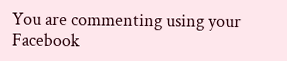You are commenting using your Facebook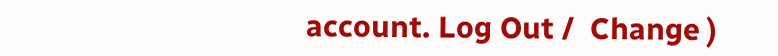account. Log Out /  Change )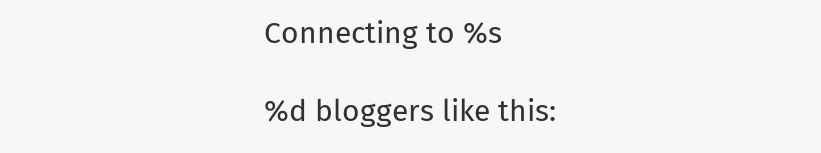Connecting to %s

%d bloggers like this: